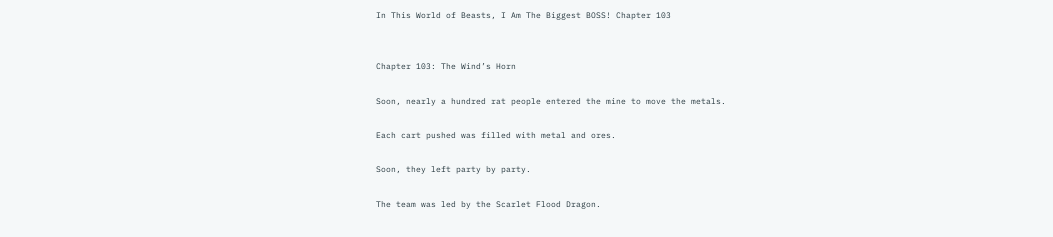In This World of Beasts, I Am The Biggest BOSS! Chapter 103


Chapter 103: The Wind’s Horn

Soon, nearly a hundred rat people entered the mine to move the metals.

Each cart pushed was filled with metal and ores.

Soon, they left party by party.

The team was led by the Scarlet Flood Dragon.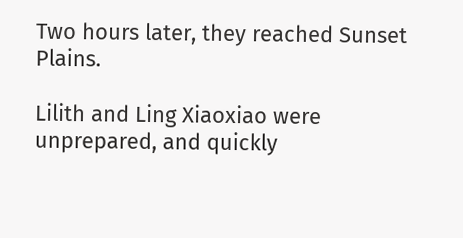Two hours later, they reached Sunset Plains.

Lilith and Ling Xiaoxiao were unprepared, and quickly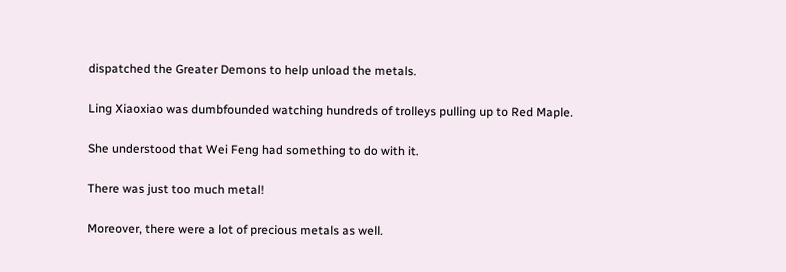dispatched the Greater Demons to help unload the metals.

Ling Xiaoxiao was dumbfounded watching hundreds of trolleys pulling up to Red Maple.

She understood that Wei Feng had something to do with it.

There was just too much metal!

Moreover, there were a lot of precious metals as well.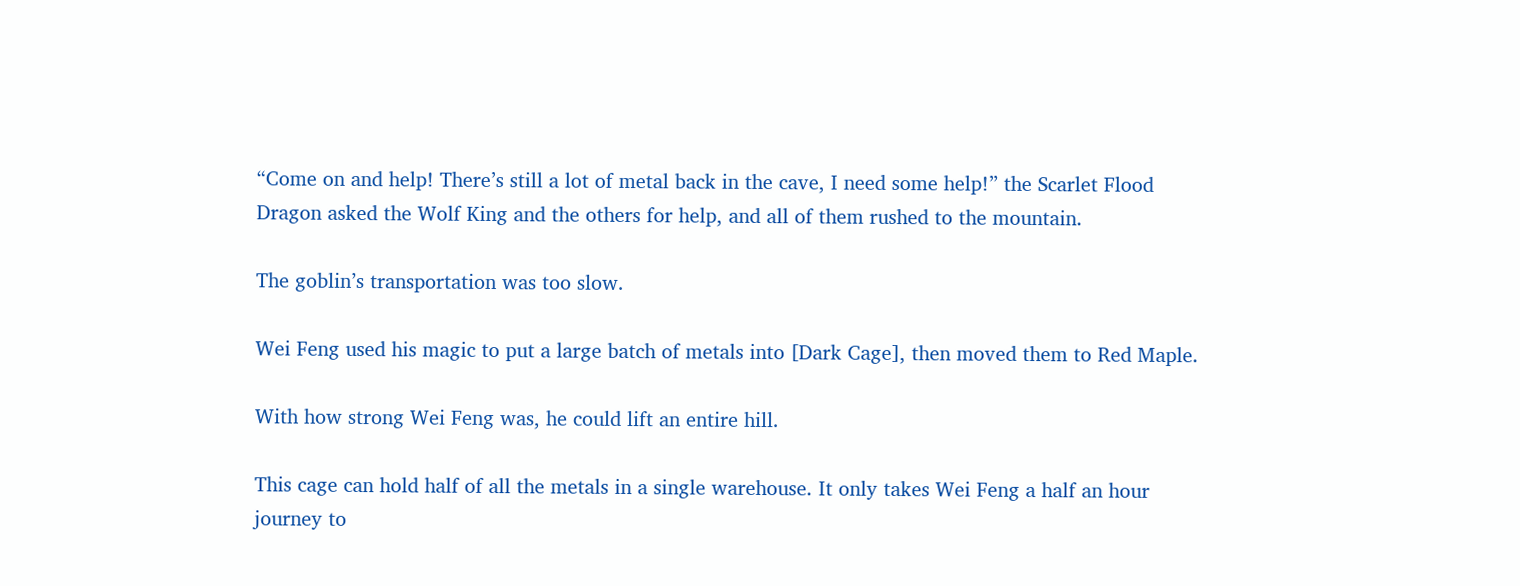“Come on and help! There’s still a lot of metal back in the cave, I need some help!” the Scarlet Flood Dragon asked the Wolf King and the others for help, and all of them rushed to the mountain.

The goblin’s transportation was too slow.

Wei Feng used his magic to put a large batch of metals into [Dark Cage], then moved them to Red Maple.

With how strong Wei Feng was, he could lift an entire hill.

This cage can hold half of all the metals in a single warehouse. It only takes Wei Feng a half an hour journey to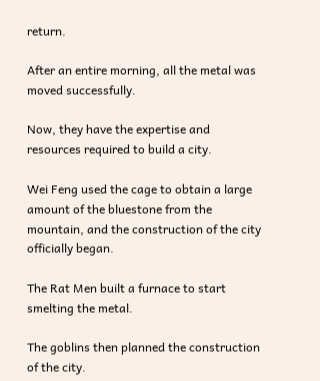return.

After an entire morning, all the metal was moved successfully.

Now, they have the expertise and resources required to build a city.

Wei Feng used the cage to obtain a large amount of the bluestone from the mountain, and the construction of the city officially began.

The Rat Men built a furnace to start smelting the metal.

The goblins then planned the construction of the city.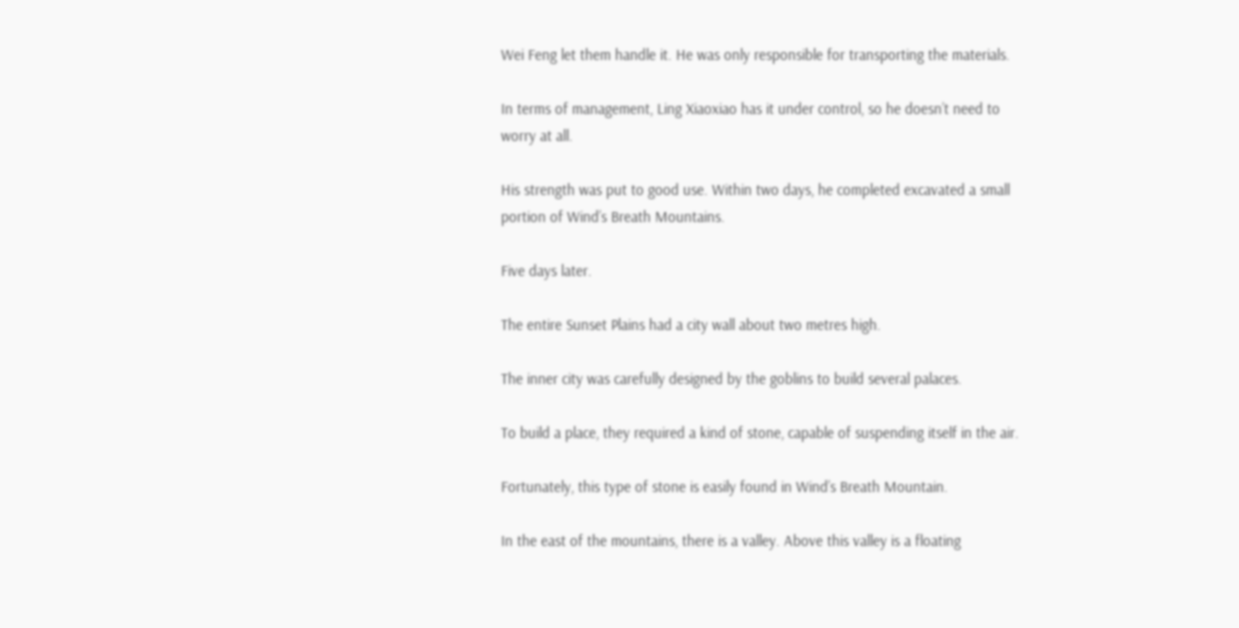Wei Feng let them handle it. He was only responsible for transporting the materials.

In terms of management, Ling Xiaoxiao has it under control, so he doesn’t need to worry at all.

His strength was put to good use. Within two days, he completed excavated a small portion of Wind’s Breath Mountains.

Five days later.

The entire Sunset Plains had a city wall about two metres high.

The inner city was carefully designed by the goblins to build several palaces.

To build a place, they required a kind of stone, capable of suspending itself in the air.

Fortunately, this type of stone is easily found in Wind’s Breath Mountain.

In the east of the mountains, there is a valley. Above this valley is a floating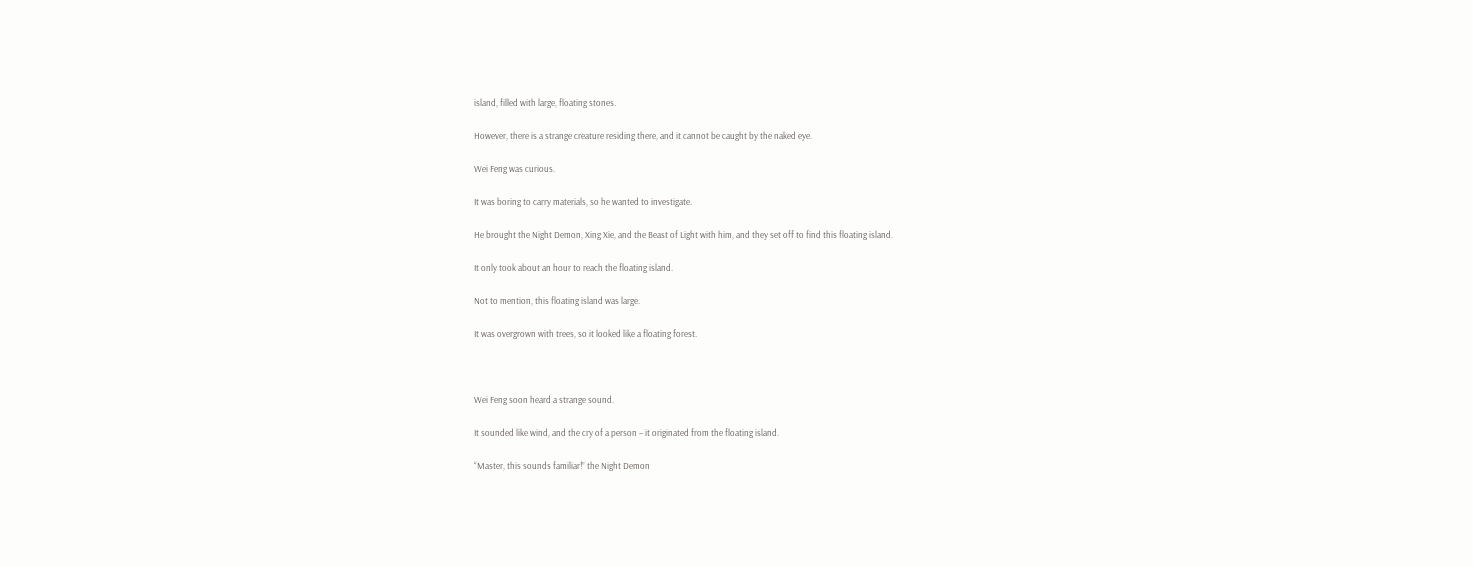island, filled with large, floating stones.

However, there is a strange creature residing there, and it cannot be caught by the naked eye.

Wei Feng was curious.

It was boring to carry materials, so he wanted to investigate.

He brought the Night Demon, Xing Xie, and the Beast of Light with him, and they set off to find this floating island.

It only took about an hour to reach the floating island.

Not to mention, this floating island was large.

It was overgrown with trees, so it looked like a floating forest.



Wei Feng soon heard a strange sound.

It sounded like wind, and the cry of a person – it originated from the floating island.

“Master, this sounds familiar!” the Night Demon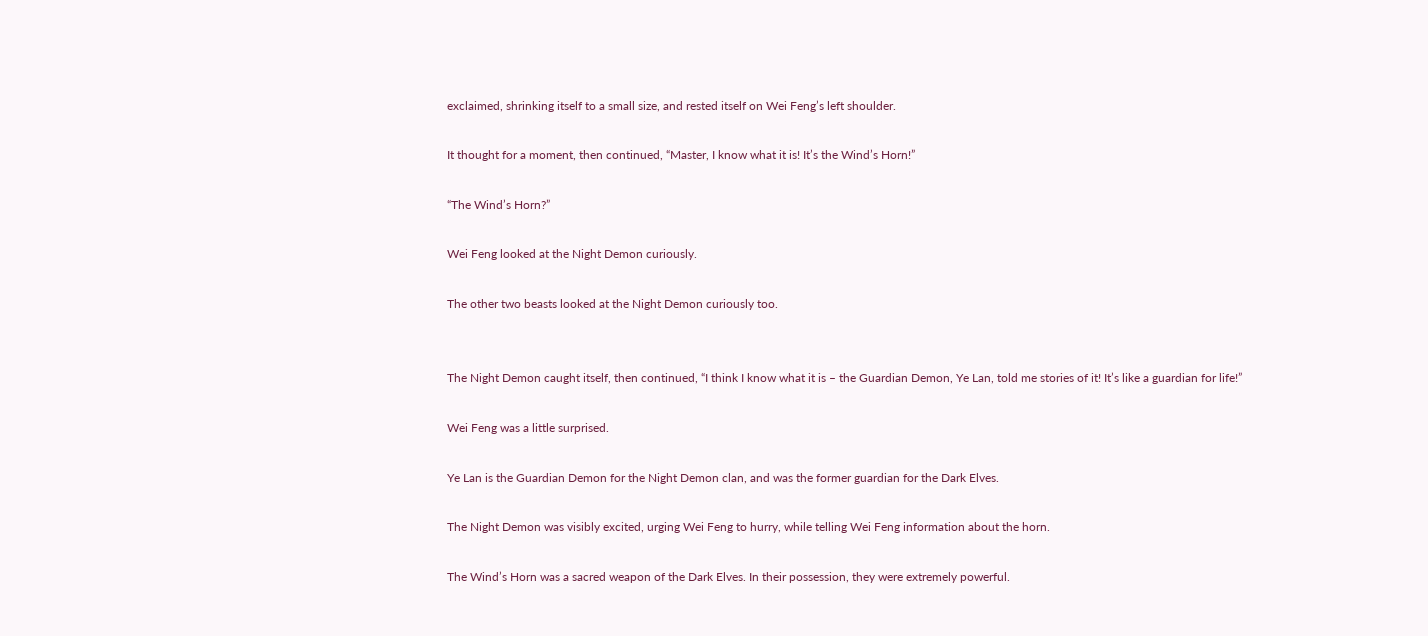exclaimed, shrinking itself to a small size, and rested itself on Wei Feng’s left shoulder.

It thought for a moment, then continued, “Master, I know what it is! It’s the Wind’s Horn!”

“The Wind’s Horn?”

Wei Feng looked at the Night Demon curiously.

The other two beasts looked at the Night Demon curiously too.


The Night Demon caught itself, then continued, “I think I know what it is – the Guardian Demon, Ye Lan, told me stories of it! It’s like a guardian for life!”

Wei Feng was a little surprised.

Ye Lan is the Guardian Demon for the Night Demon clan, and was the former guardian for the Dark Elves.

The Night Demon was visibly excited, urging Wei Feng to hurry, while telling Wei Feng information about the horn.

The Wind’s Horn was a sacred weapon of the Dark Elves. In their possession, they were extremely powerful.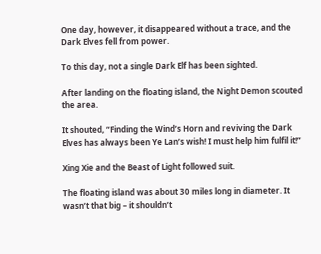One day, however, it disappeared without a trace, and the Dark Elves fell from power.

To this day, not a single Dark Elf has been sighted.

After landing on the floating island, the Night Demon scouted the area.

It shouted, “Finding the Wind’s Horn and reviving the Dark Elves has always been Ye Lan’s wish! I must help him fulfil it!”

Xing Xie and the Beast of Light followed suit.

The floating island was about 30 miles long in diameter. It wasn’t that big – it shouldn’t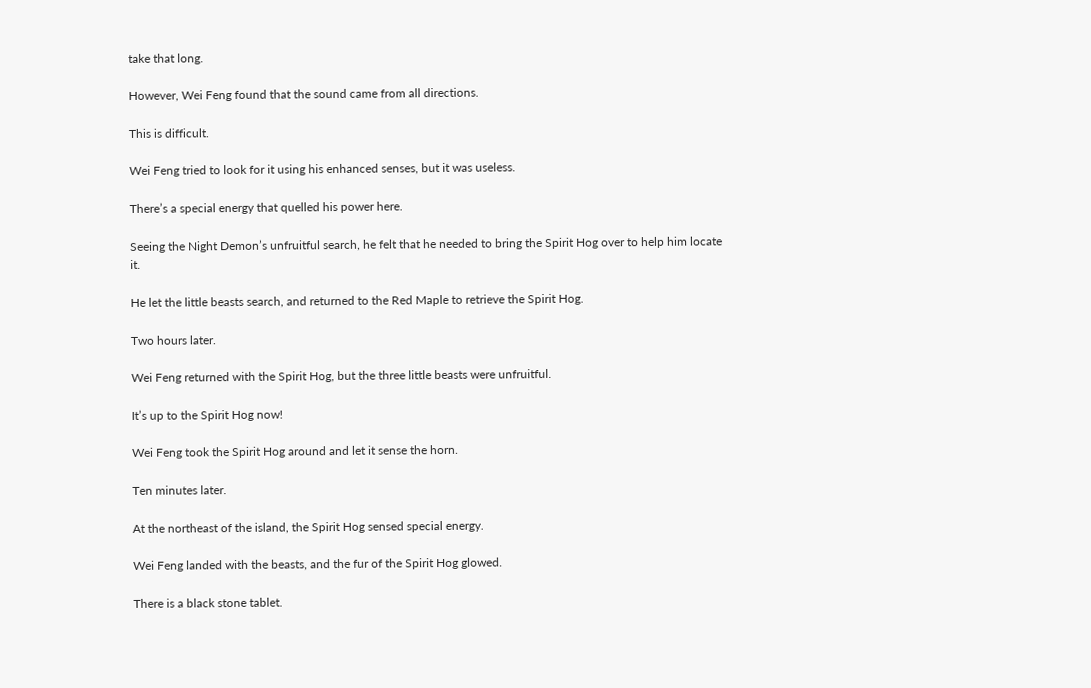take that long.

However, Wei Feng found that the sound came from all directions.

This is difficult.

Wei Feng tried to look for it using his enhanced senses, but it was useless.

There’s a special energy that quelled his power here.

Seeing the Night Demon’s unfruitful search, he felt that he needed to bring the Spirit Hog over to help him locate it.

He let the little beasts search, and returned to the Red Maple to retrieve the Spirit Hog.

Two hours later.

Wei Feng returned with the Spirit Hog, but the three little beasts were unfruitful.

It’s up to the Spirit Hog now!

Wei Feng took the Spirit Hog around and let it sense the horn.

Ten minutes later.

At the northeast of the island, the Spirit Hog sensed special energy.

Wei Feng landed with the beasts, and the fur of the Spirit Hog glowed.

There is a black stone tablet.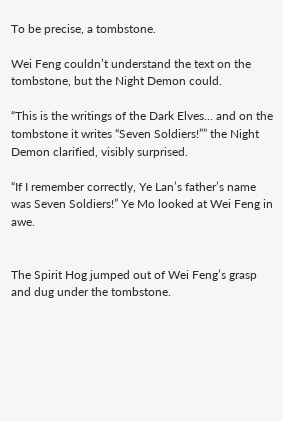To be precise, a tombstone.

Wei Feng couldn’t understand the text on the tombstone, but the Night Demon could.

“This is the writings of the Dark Elves… and on the tombstone it writes “Seven Soldiers!”” the Night Demon clarified, visibly surprised.

“If I remember correctly, Ye Lan’s father’s name was Seven Soldiers!” Ye Mo looked at Wei Feng in awe.


The Spirit Hog jumped out of Wei Feng’s grasp and dug under the tombstone.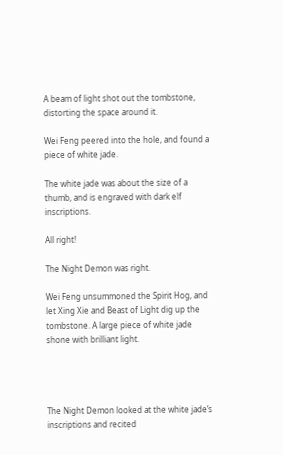A beam of light shot out the tombstone, distorting the space around it.

Wei Feng peered into the hole, and found a piece of white jade.

The white jade was about the size of a thumb, and is engraved with dark elf inscriptions.

All right!

The Night Demon was right.

Wei Feng unsummoned the Spirit Hog, and let Xing Xie and Beast of Light dig up the tombstone. A large piece of white jade shone with brilliant light.




The Night Demon looked at the white jade’s inscriptions and recited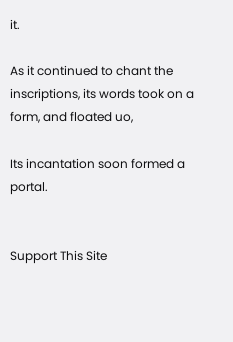it.

As it continued to chant the inscriptions, its words took on a form, and floated uo,

Its incantation soon formed a portal.


Support This Site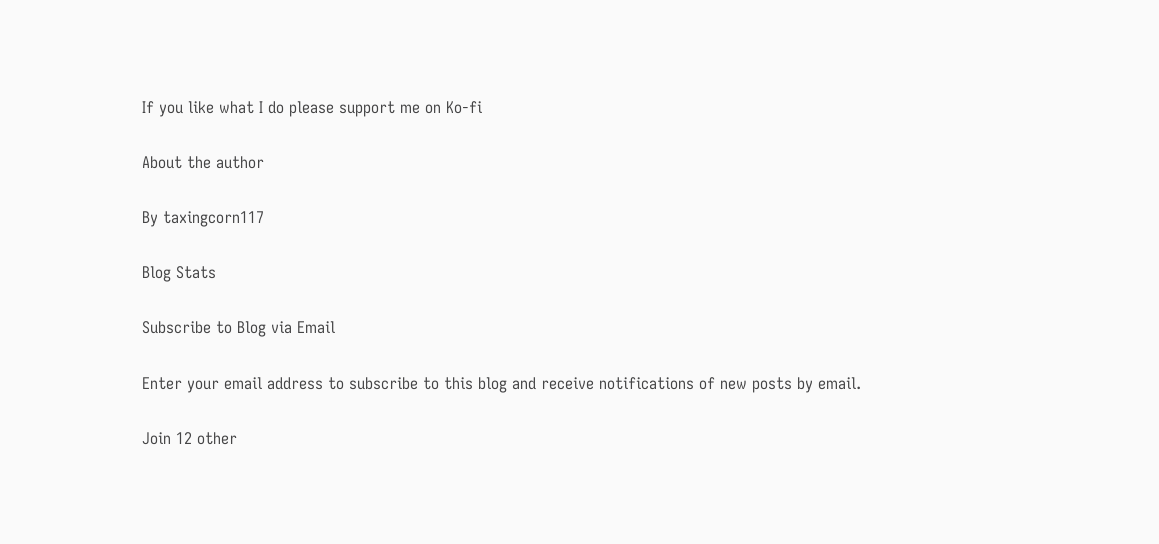If you like what I do please support me on Ko-fi

About the author

By taxingcorn117

Blog Stats

Subscribe to Blog via Email

Enter your email address to subscribe to this blog and receive notifications of new posts by email.

Join 12 other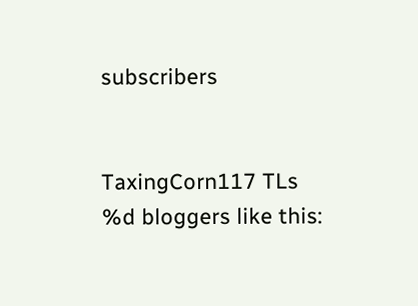subscribers


TaxingCorn117 TLs
%d bloggers like this: